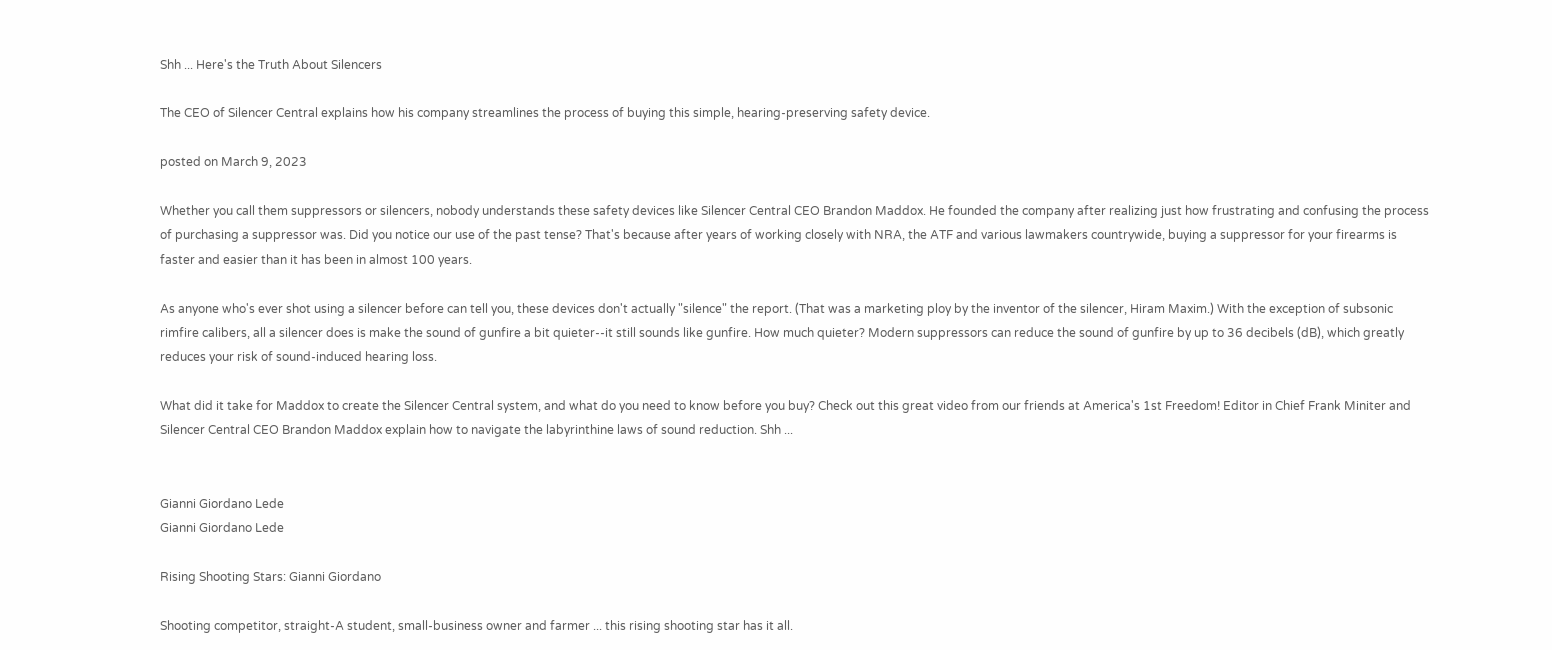Shh ... Here's the Truth About Silencers

The CEO of Silencer Central explains how his company streamlines the process of buying this simple, hearing-preserving safety device.

posted on March 9, 2023

Whether you call them suppressors or silencers, nobody understands these safety devices like Silencer Central CEO Brandon Maddox. He founded the company after realizing just how frustrating and confusing the process of purchasing a suppressor was. Did you notice our use of the past tense? That's because after years of working closely with NRA, the ATF and various lawmakers countrywide, buying a suppressor for your firearms is faster and easier than it has been in almost 100 years.

As anyone who's ever shot using a silencer before can tell you, these devices don't actually "silence" the report. (That was a marketing ploy by the inventor of the silencer, Hiram Maxim.) With the exception of subsonic rimfire calibers, all a silencer does is make the sound of gunfire a bit quieter--it still sounds like gunfire. How much quieter? Modern suppressors can reduce the sound of gunfire by up to 36 decibels (dB), which greatly reduces your risk of sound-induced hearing loss.

What did it take for Maddox to create the Silencer Central system, and what do you need to know before you buy? Check out this great video from our friends at America's 1st Freedom! Editor in Chief Frank Miniter and Silencer Central CEO Brandon Maddox explain how to navigate the labyrinthine laws of sound reduction. Shh ...


Gianni Giordano Lede
Gianni Giordano Lede

Rising Shooting Stars: Gianni Giordano

Shooting competitor, straight-A student, small-business owner and farmer ... this rising shooting star has it all.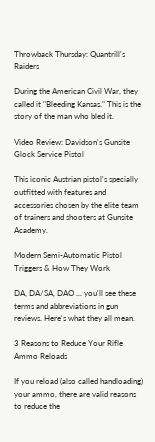Throwback Thursday: Quantrill's Raiders

During the American Civil War, they called it "Bleeding Kansas." This is the story of the man who bled it.

Video Review: Davidson's Gunsite Glock Service Pistol

This iconic Austrian pistol's specially outfitted with features and accessories chosen by the elite team of trainers and shooters at Gunsite Academy.

Modern Semi-Automatic Pistol Triggers & How They Work

DA, DA/SA, DAO ... you'll see these terms and abbreviations in gun reviews. Here's what they all mean.

3 Reasons to Reduce Your Rifle Ammo Reloads

If you reload (also called handloading) your ammo, there are valid reasons to reduce the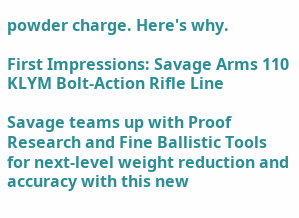powder charge. Here's why.

First Impressions: Savage Arms 110 KLYM Bolt-Action Rifle Line

Savage teams up with Proof Research and Fine Ballistic Tools for next-level weight reduction and accuracy with this new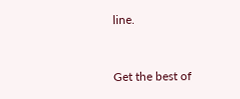line.


Get the best of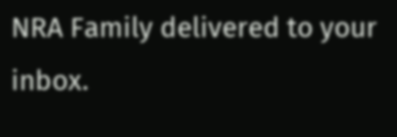NRA Family delivered to your inbox.